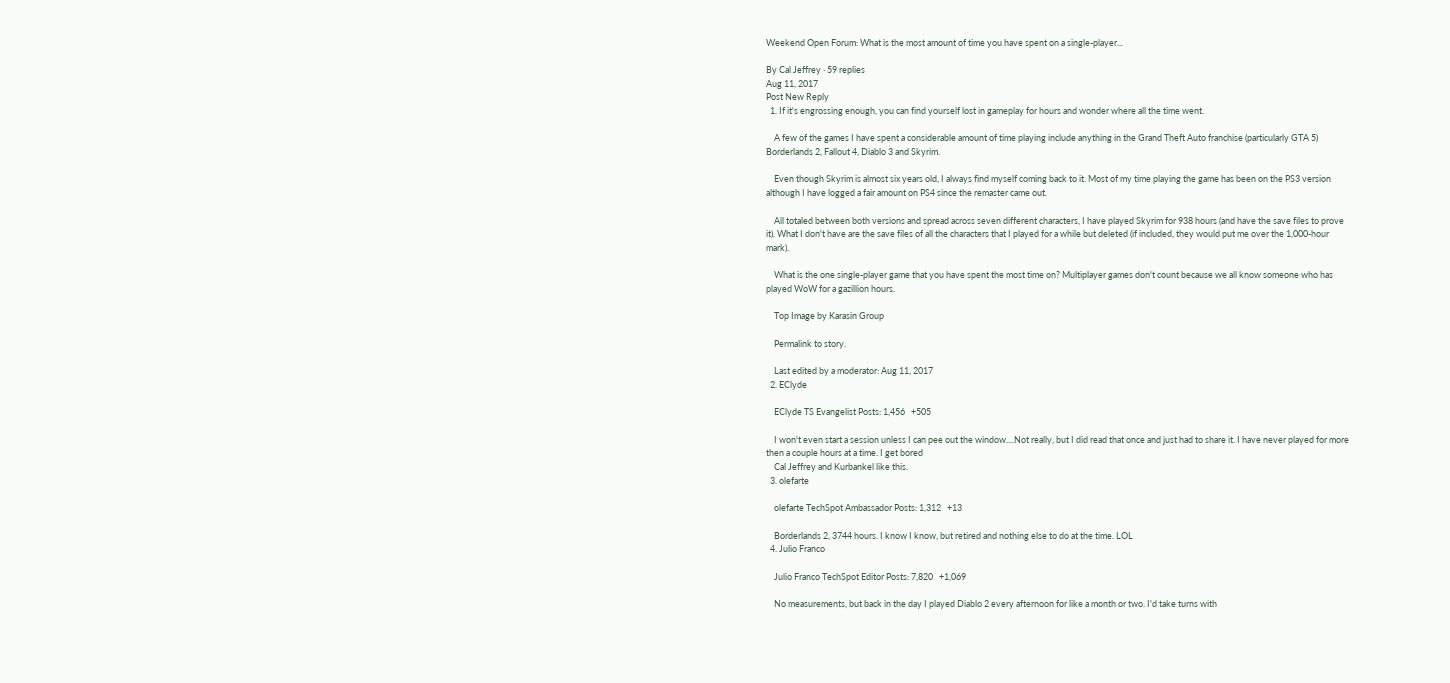Weekend Open Forum: What is the most amount of time you have spent on a single-player...

By Cal Jeffrey · 59 replies
Aug 11, 2017
Post New Reply
  1. If it's engrossing enough, you can find yourself lost in gameplay for hours and wonder where all the time went.

    A few of the games I have spent a considerable amount of time playing include anything in the Grand Theft Auto franchise (particularly GTA 5) Borderlands 2, Fallout 4, Diablo 3 and Skyrim.

    Even though Skyrim is almost six years old, I always find myself coming back to it. Most of my time playing the game has been on the PS3 version although I have logged a fair amount on PS4 since the remaster came out.

    All totaled between both versions and spread across seven different characters, I have played Skyrim for 938 hours (and have the save files to prove it). What I don't have are the save files of all the characters that I played for a while but deleted (if included, they would put me over the 1,000-hour mark).

    What is the one single-player game that you have spent the most time on? Multiplayer games don't count because we all know someone who has played WoW for a gazillion hours.

    Top Image by Karasin Group

    Permalink to story.

    Last edited by a moderator: Aug 11, 2017
  2. EClyde

    EClyde TS Evangelist Posts: 1,456   +505

    I won't even start a session unless I can pee out the window....Not really, but I did read that once and just had to share it. I have never played for more then a couple hours at a time. I get bored
    Cal Jeffrey and Kurbankel like this.
  3. olefarte

    olefarte TechSpot Ambassador Posts: 1,312   +13

    Borderlands 2, 3744 hours. I know I know, but retired and nothing else to do at the time. LOL
  4. Julio Franco

    Julio Franco TechSpot Editor Posts: 7,820   +1,069

    No measurements, but back in the day I played Diablo 2 every afternoon for like a month or two. I'd take turns with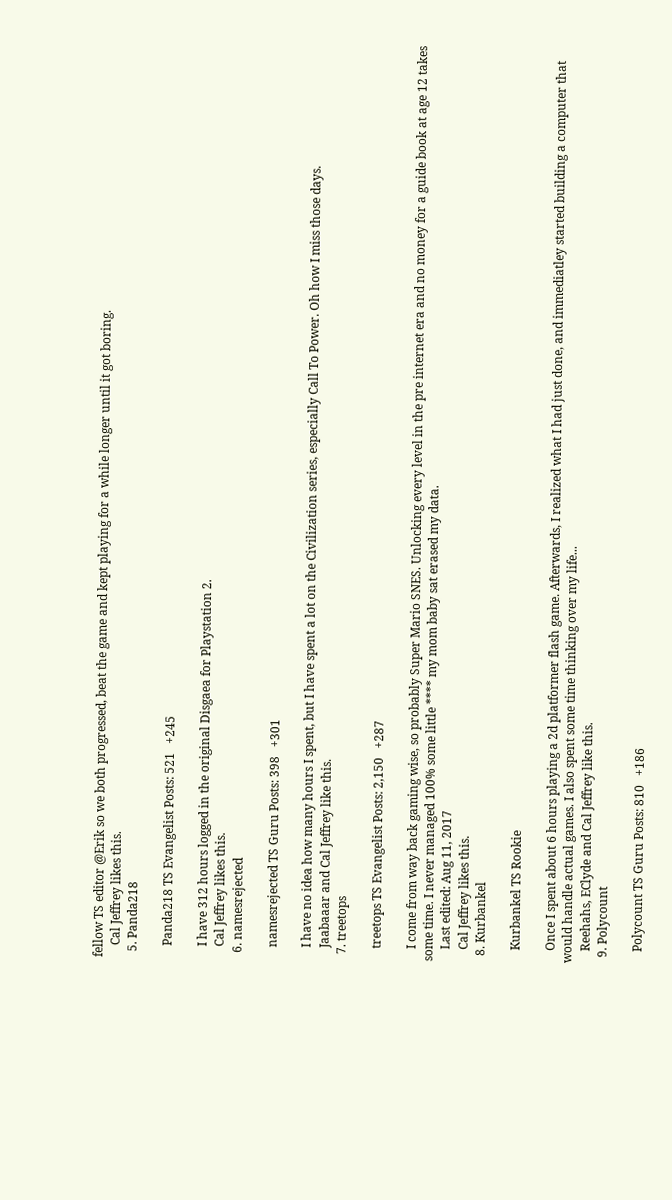fellow TS editor @Erik so we both progressed, beat the game and kept playing for a while longer until it got boring.
    Cal Jeffrey likes this.
  5. Panda218

    Panda218 TS Evangelist Posts: 521   +245

    I have 312 hours logged in the original Disgaea for Playstation 2.
    Cal Jeffrey likes this.
  6. namesrejected

    namesrejected TS Guru Posts: 398   +301

    I have no idea how many hours I spent, but I have spent a lot on the Civilization series, especially Call To Power. Oh how I miss those days.
    Jaabaaar and Cal Jeffrey like this.
  7. treetops

    treetops TS Evangelist Posts: 2,150   +287

    I come from way back gaming wise, so probably Super Mario SNES. Unlocking every level in the pre internet era and no money for a guide book at age 12 takes some time. I never managed 100% some little **** my mom baby sat erased my data.
    Last edited: Aug 11, 2017
    Cal Jeffrey likes this.
  8. Kurbankel

    Kurbankel TS Rookie

    Once I spent about 6 hours playing a 2d platformer flash game. Afterwards, I realized what I had just done, and immediatley started building a computer that would handle actual games. I also spent some time thinking over my life...
    Reehahs, EClyde and Cal Jeffrey like this.
  9. Polycount

    Polycount TS Guru Posts: 810   +186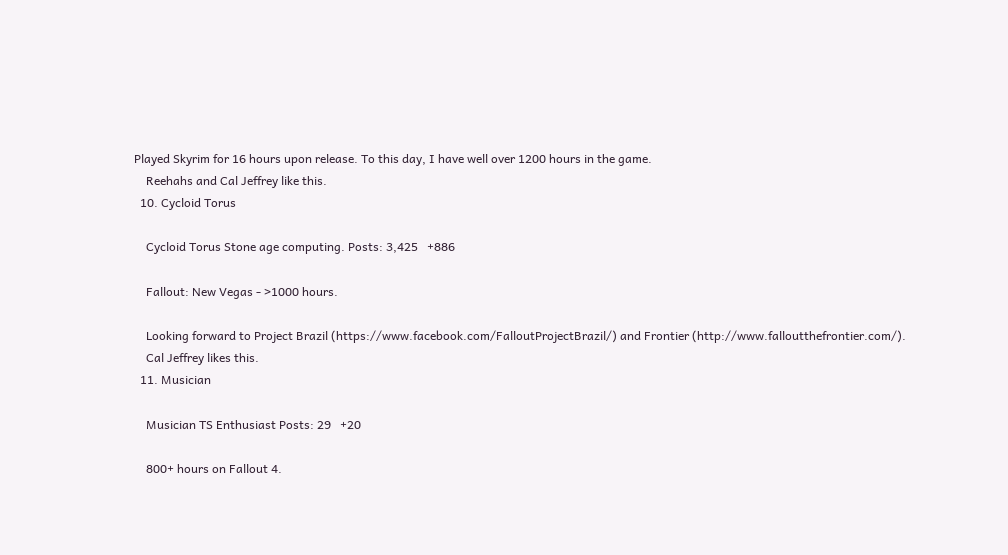Played Skyrim for 16 hours upon release. To this day, I have well over 1200 hours in the game.
    Reehahs and Cal Jeffrey like this.
  10. Cycloid Torus

    Cycloid Torus Stone age computing. Posts: 3,425   +886

    Fallout: New Vegas - >1000 hours.

    Looking forward to Project Brazil (https://www.facebook.com/FalloutProjectBrazil/) and Frontier (http://www.falloutthefrontier.com/).
    Cal Jeffrey likes this.
  11. Musician

    Musician TS Enthusiast Posts: 29   +20

    800+ hours on Fallout 4.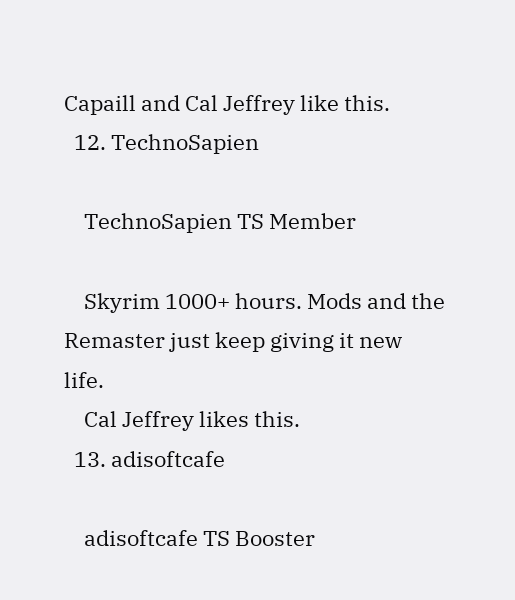Capaill and Cal Jeffrey like this.
  12. TechnoSapien

    TechnoSapien TS Member

    Skyrim 1000+ hours. Mods and the Remaster just keep giving it new life.
    Cal Jeffrey likes this.
  13. adisoftcafe

    adisoftcafe TS Booster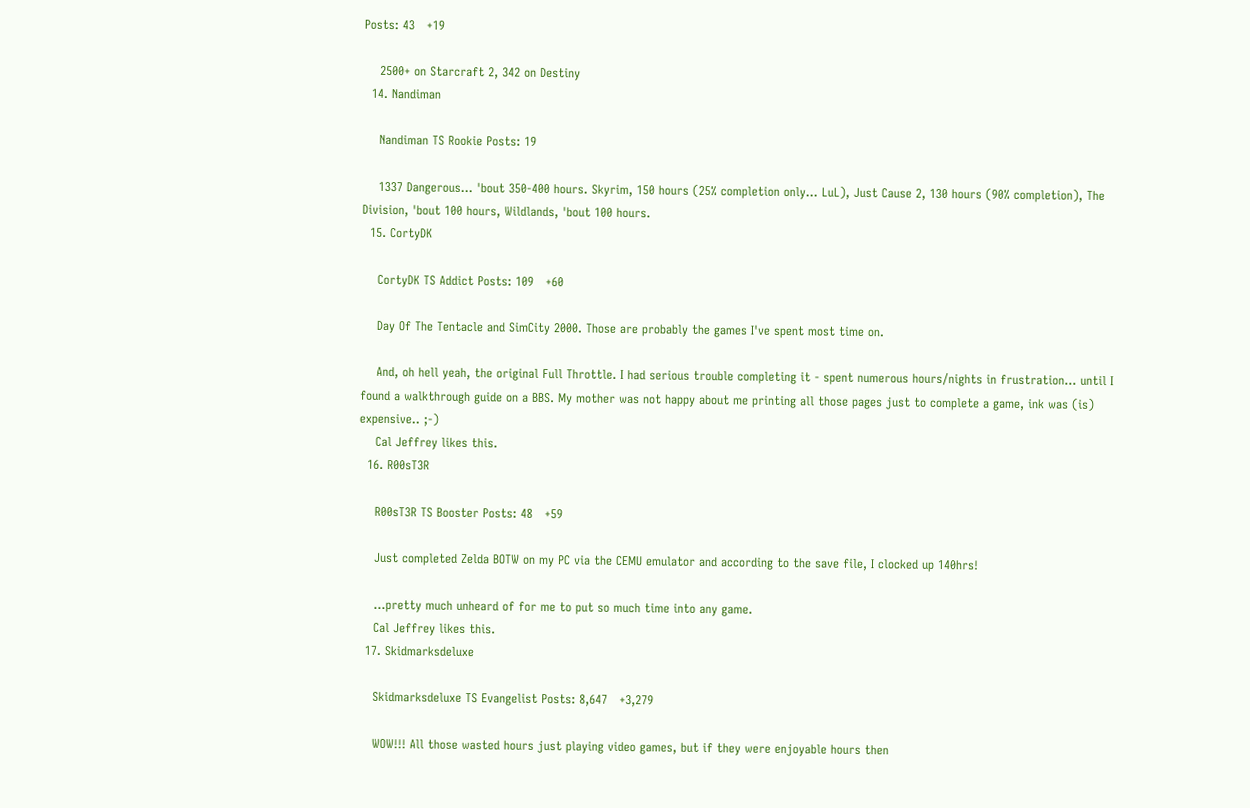Posts: 43   +19

    2500+ on Starcraft 2, 342 on Destiny
  14. Nandiman

    Nandiman TS Rookie Posts: 19

    1337 Dangerous... 'bout 350-400 hours. Skyrim, 150 hours (25% completion only... LuL), Just Cause 2, 130 hours (90% completion), The Division, 'bout 100 hours, Wildlands, 'bout 100 hours.
  15. CortyDK

    CortyDK TS Addict Posts: 109   +60

    Day Of The Tentacle and SimCity 2000. Those are probably the games I've spent most time on.

    And, oh hell yeah, the original Full Throttle. I had serious trouble completing it - spent numerous hours/nights in frustration... until I found a walkthrough guide on a BBS. My mother was not happy about me printing all those pages just to complete a game, ink was (is) expensive.. ;-)
    Cal Jeffrey likes this.
  16. R00sT3R

    R00sT3R TS Booster Posts: 48   +59

    Just completed Zelda BOTW on my PC via the CEMU emulator and according to the save file, I clocked up 140hrs!

    ...pretty much unheard of for me to put so much time into any game.
    Cal Jeffrey likes this.
  17. Skidmarksdeluxe

    Skidmarksdeluxe TS Evangelist Posts: 8,647   +3,279

    WOW!!! All those wasted hours just playing video games, but if they were enjoyable hours then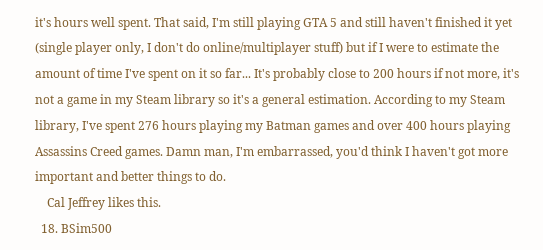it's hours well spent. That said, I'm still playing GTA 5 and still haven't finished it yet (single player only, I don't do online/multiplayer stuff) but if I were to estimate the amount of time I've spent on it so far... It's probably close to 200 hours if not more, it's not a game in my Steam library so it's a general estimation. According to my Steam library, I've spent 276 hours playing my Batman games and over 400 hours playing Assassins Creed games. Damn man, I'm embarrassed, you'd think I haven't got more important and better things to do.
    Cal Jeffrey likes this.
  18. BSim500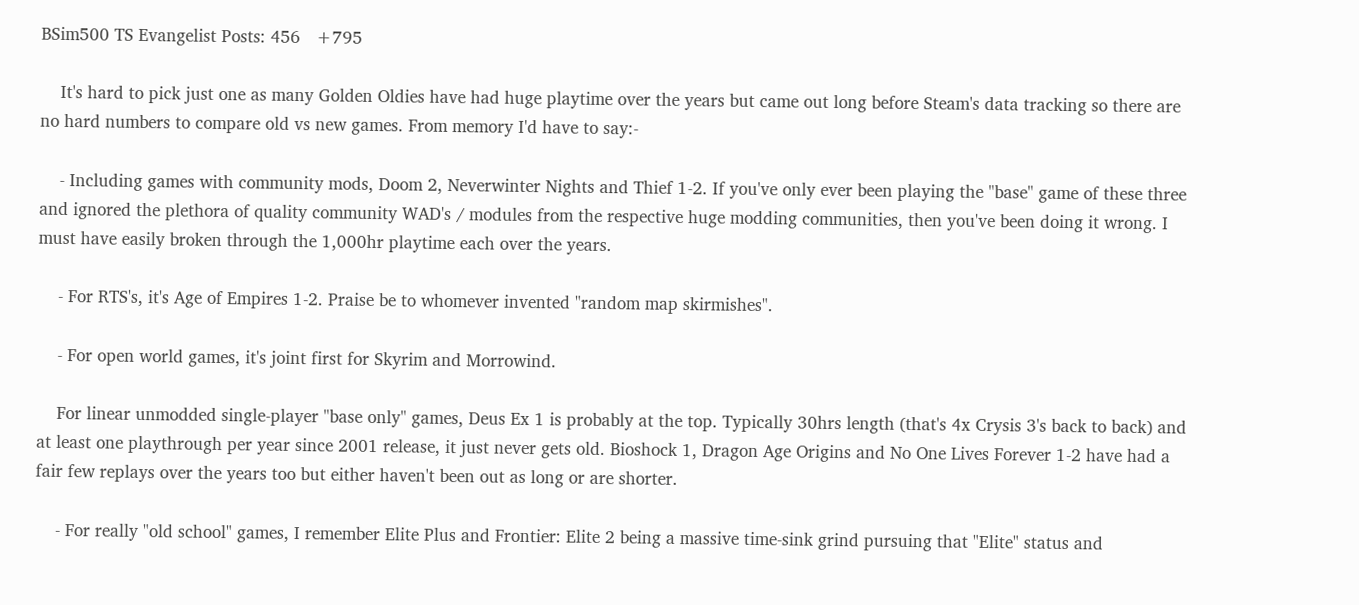BSim500 TS Evangelist Posts: 456   +795

    It's hard to pick just one as many Golden Oldies have had huge playtime over the years but came out long before Steam's data tracking so there are no hard numbers to compare old vs new games. From memory I'd have to say:-

    - Including games with community mods, Doom 2, Neverwinter Nights and Thief 1-2. If you've only ever been playing the "base" game of these three and ignored the plethora of quality community WAD's / modules from the respective huge modding communities, then you've been doing it wrong. I must have easily broken through the 1,000hr playtime each over the years.

    - For RTS's, it's Age of Empires 1-2. Praise be to whomever invented "random map skirmishes".

    - For open world games, it's joint first for Skyrim and Morrowind.

    For linear unmodded single-player "base only" games, Deus Ex 1 is probably at the top. Typically 30hrs length (that's 4x Crysis 3's back to back) and at least one playthrough per year since 2001 release, it just never gets old. Bioshock 1, Dragon Age Origins and No One Lives Forever 1-2 have had a fair few replays over the years too but either haven't been out as long or are shorter.

    - For really "old school" games, I remember Elite Plus and Frontier: Elite 2 being a massive time-sink grind pursuing that "Elite" status and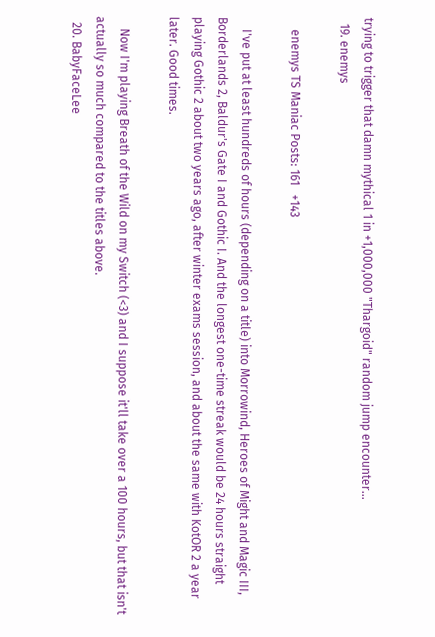trying to trigger that damn mythical 1 in +1,000,000 "Thargoid" random jump encounter...
  19. enemys

    enemys TS Maniac Posts: 161   +143

    I've put at least hundreds of hours (depending on a title) into Morrowind, Heroes of Might and Magic III, Borderlands 2, Baldur's Gate I and Gothic I. And the longest one-time streak would be 24 hours straight playing Gothic 2 about two years ago, after winter exams session, and about the same with KotOR 2 a year later. Good times.

    Now I'm playing Breath of the Wild on my Switch (<3) and I suppose it'll take over a 100 hours, but that isn't actually so much compared to the titles above.
  20. BabyFaceLee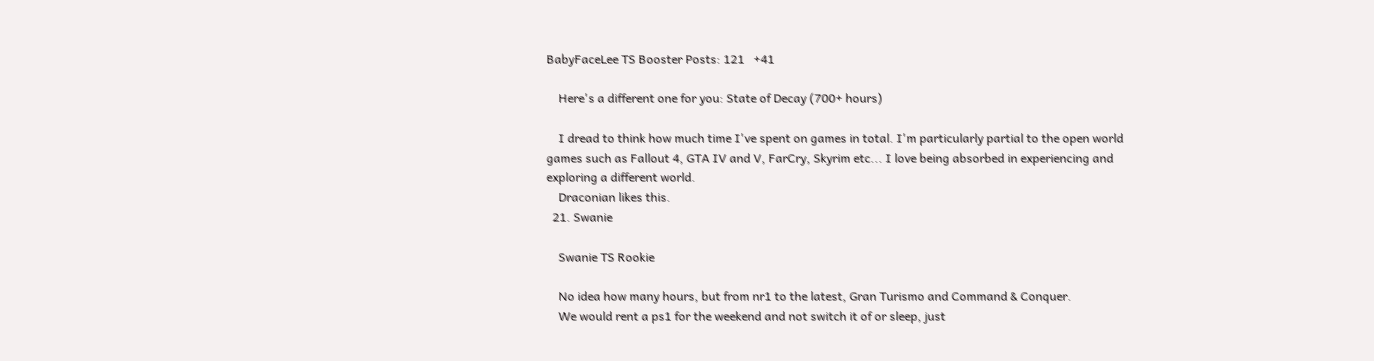BabyFaceLee TS Booster Posts: 121   +41

    Here's a different one for you: State of Decay (700+ hours)

    I dread to think how much time I've spent on games in total. I'm particularly partial to the open world games such as Fallout 4, GTA IV and V, FarCry, Skyrim etc... I love being absorbed in experiencing and exploring a different world.
    Draconian likes this.
  21. Swanie

    Swanie TS Rookie

    No idea how many hours, but from nr1 to the latest, Gran Turismo and Command & Conquer.
    We would rent a ps1 for the weekend and not switch it of or sleep, just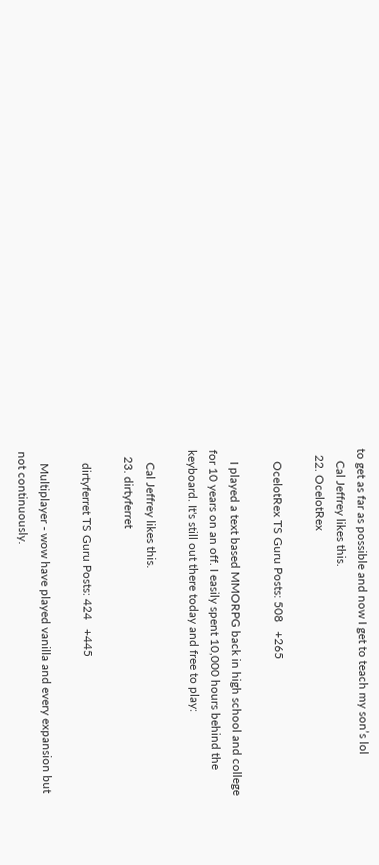to get as far as possible and now I get to teach my son’s lol
    Cal Jeffrey likes this.
  22. OcelotRex

    OcelotRex TS Guru Posts: 508   +265

    I played a text based MMORPG back in high school and college for 10 years on an off. I easily spent 10,000 hours behind the keyboard. It's still out there today and free to play:

    Cal Jeffrey likes this.
  23. dirtyferret

    dirtyferret TS Guru Posts: 424   +445

    Multiplayer - wow have played vanilla and every expansion but not continuously.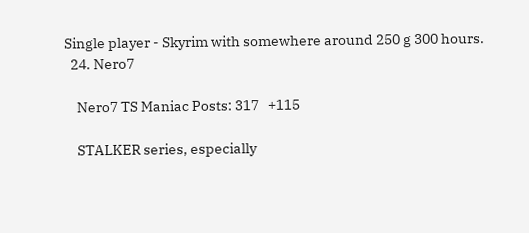Single player - Skyrim with somewhere around 250 g 300 hours.
  24. Nero7

    Nero7 TS Maniac Posts: 317   +115

    STALKER series, especially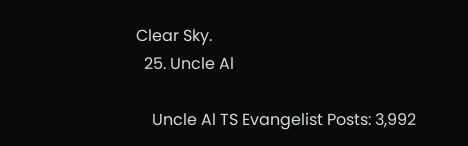Clear Sky.
  25. Uncle Al

    Uncle Al TS Evangelist Posts: 3,992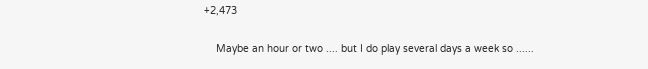+2,473

    Maybe an hour or two .... but I do play several days a week so ......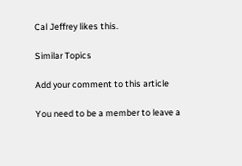Cal Jeffrey likes this.

Similar Topics

Add your comment to this article

You need to be a member to leave a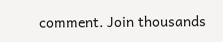comment. Join thousands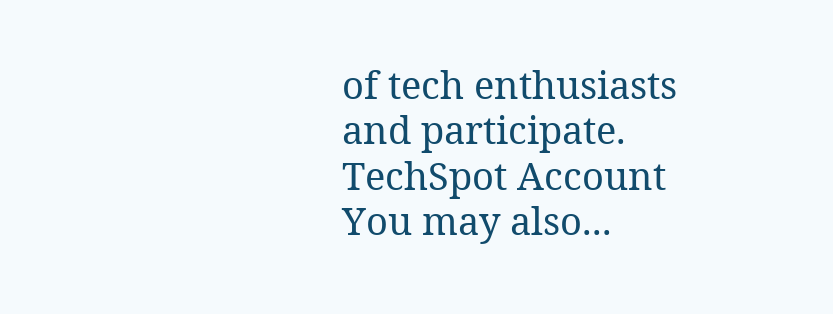of tech enthusiasts and participate.
TechSpot Account You may also...